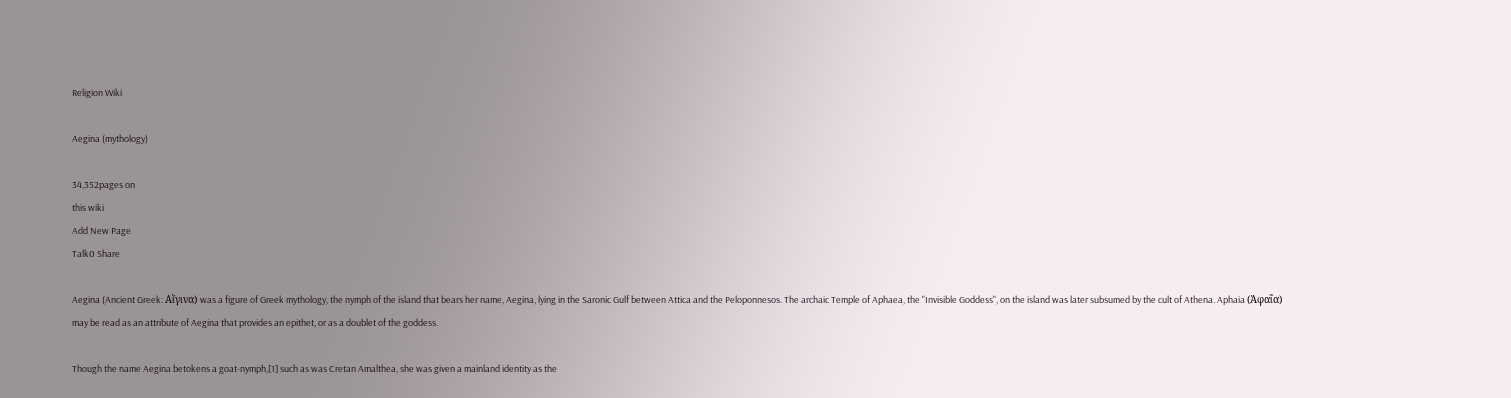Religion Wiki

Aegina (mythology)

34,352pages on
this wiki
Add New Page
Talk0 Share

Aegina (Ancient Greek: Αἴγινα) was a figure of Greek mythology, the nymph of the island that bears her name, Aegina, lying in the Saronic Gulf between Attica and the Peloponnesos. The archaic Temple of Aphaea, the "Invisible Goddess", on the island was later subsumed by the cult of Athena. Aphaia (Ἀφαῖα) may be read as an attribute of Aegina that provides an epithet, or as a doublet of the goddess.

Though the name Aegina betokens a goat-nymph,[1] such as was Cretan Amalthea, she was given a mainland identity as the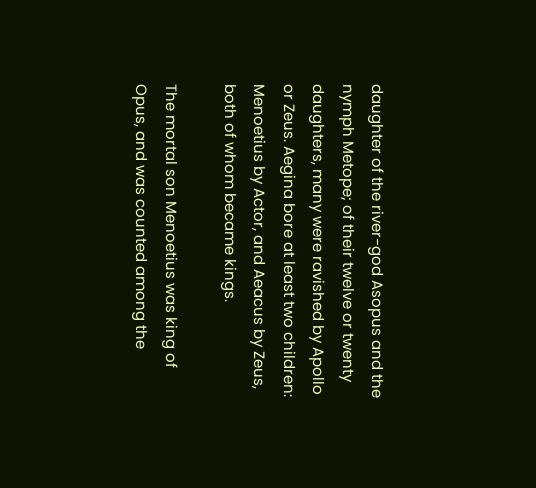daughter of the river-god Asopus and the nymph Metope; of their twelve or twenty daughters, many were ravished by Apollo or Zeus. Aegina bore at least two children: Menoetius by Actor, and Aeacus by Zeus, both of whom became kings.

The mortal son Menoetius was king of Opus, and was counted among the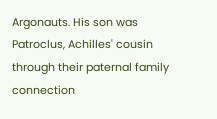Argonauts. His son was Patroclus, Achilles' cousin through their paternal family connection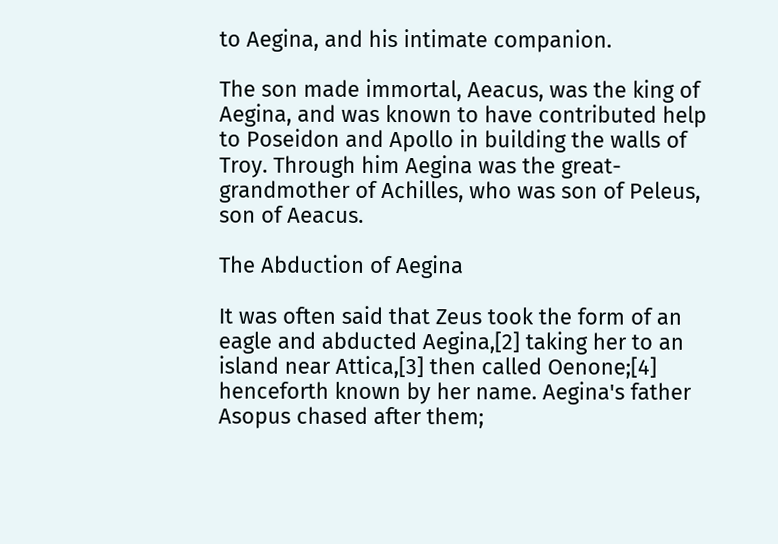to Aegina, and his intimate companion.

The son made immortal, Aeacus, was the king of Aegina, and was known to have contributed help to Poseidon and Apollo in building the walls of Troy. Through him Aegina was the great-grandmother of Achilles, who was son of Peleus, son of Aeacus.

The Abduction of Aegina

It was often said that Zeus took the form of an eagle and abducted Aegina,[2] taking her to an island near Attica,[3] then called Oenone;[4] henceforth known by her name. Aegina's father Asopus chased after them;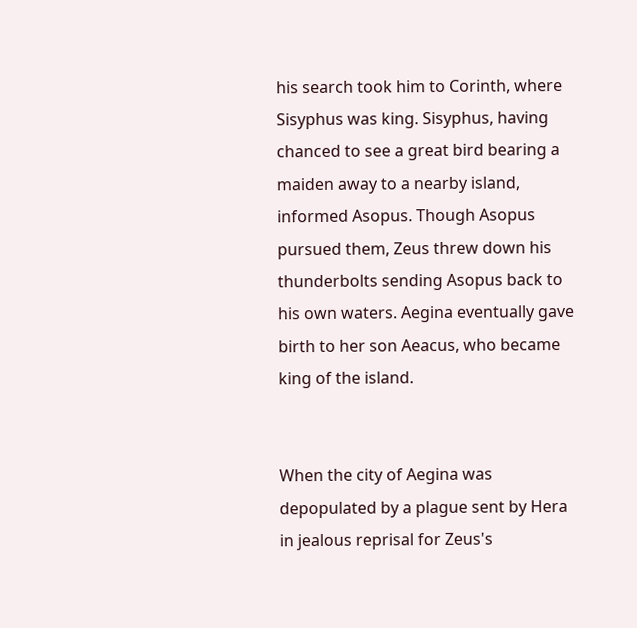his search took him to Corinth, where Sisyphus was king. Sisyphus, having chanced to see a great bird bearing a maiden away to a nearby island, informed Asopus. Though Asopus pursued them, Zeus threw down his thunderbolts sending Asopus back to his own waters. Aegina eventually gave birth to her son Aeacus, who became king of the island.


When the city of Aegina was depopulated by a plague sent by Hera in jealous reprisal for Zeus's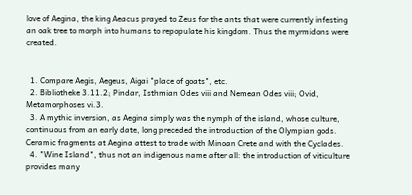love of Aegina, the king Aeacus prayed to Zeus for the ants that were currently infesting an oak tree to morph into humans to repopulate his kingdom. Thus the myrmidons were created.


  1. Compare Aegis, Aegeus, Aigai "place of goats", etc.
  2. Bibliotheke 3.11.2; Pindar, Isthmian Odes viii and Nemean Odes viii; Ovid, Metamorphoses vi.3.
  3. A mythic inversion, as Aegina simply was the nymph of the island, whose culture, continuous from an early date, long preceded the introduction of the Olympian gods. Ceramic fragments at Aegina attest to trade with Minoan Crete and with the Cyclades.
  4. "Wine Island", thus not an indigenous name after all: the introduction of viticulture provides many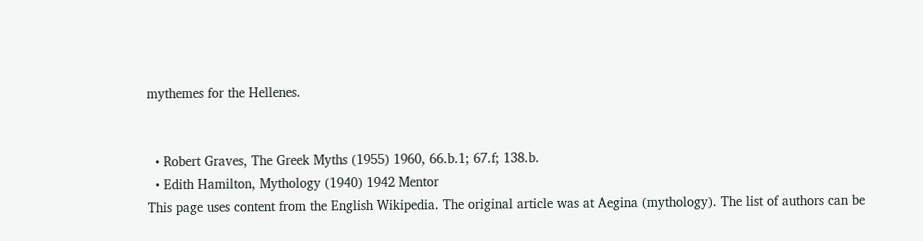mythemes for the Hellenes.


  • Robert Graves, The Greek Myths (1955) 1960, 66.b.1; 67.f; 138.b.
  • Edith Hamilton, Mythology (1940) 1942 Mentor
This page uses content from the English Wikipedia. The original article was at Aegina (mythology). The list of authors can be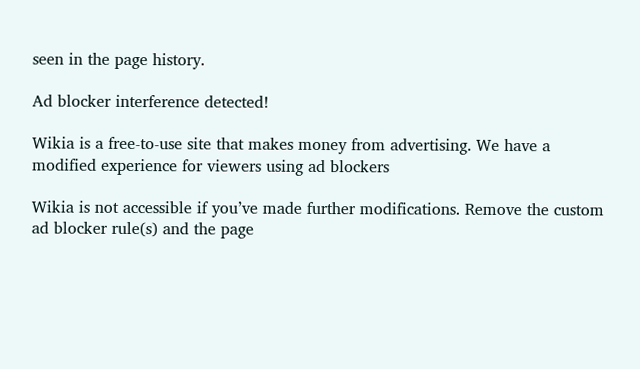seen in the page history.

Ad blocker interference detected!

Wikia is a free-to-use site that makes money from advertising. We have a modified experience for viewers using ad blockers

Wikia is not accessible if you’ve made further modifications. Remove the custom ad blocker rule(s) and the page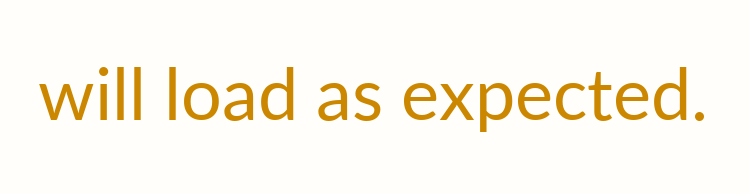will load as expected.